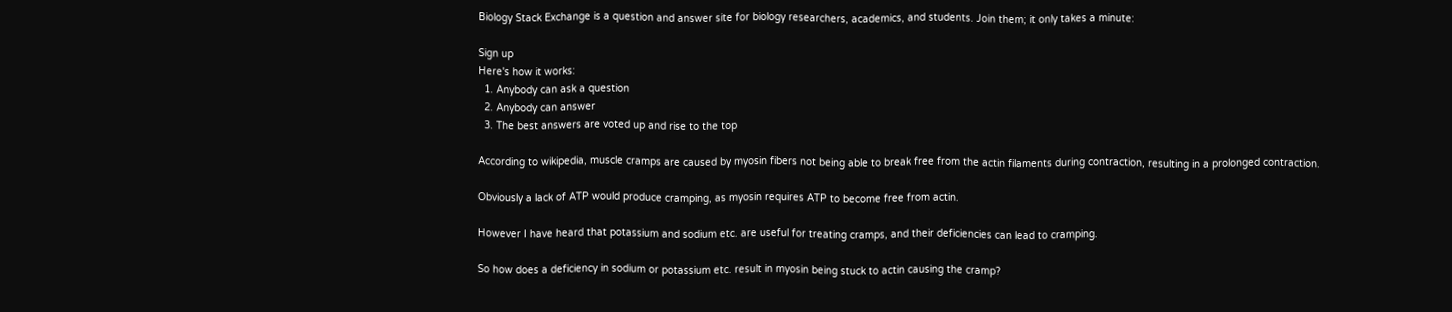Biology Stack Exchange is a question and answer site for biology researchers, academics, and students. Join them; it only takes a minute:

Sign up
Here's how it works:
  1. Anybody can ask a question
  2. Anybody can answer
  3. The best answers are voted up and rise to the top

According to wikipedia, muscle cramps are caused by myosin fibers not being able to break free from the actin filaments during contraction, resulting in a prolonged contraction.

Obviously a lack of ATP would produce cramping, as myosin requires ATP to become free from actin.

However I have heard that potassium and sodium etc. are useful for treating cramps, and their deficiencies can lead to cramping.

So how does a deficiency in sodium or potassium etc. result in myosin being stuck to actin causing the cramp?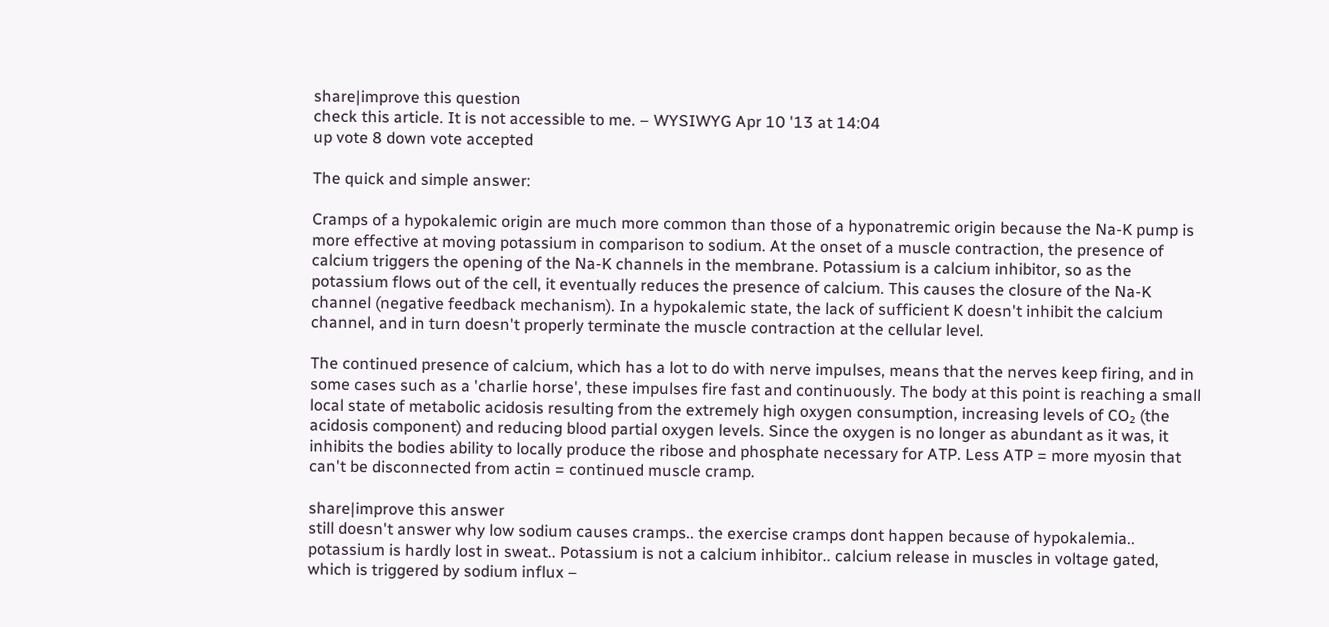share|improve this question
check this article. It is not accessible to me. – WYSIWYG Apr 10 '13 at 14:04
up vote 8 down vote accepted

The quick and simple answer:

Cramps of a hypokalemic origin are much more common than those of a hyponatremic origin because the Na-K pump is more effective at moving potassium in comparison to sodium. At the onset of a muscle contraction, the presence of calcium triggers the opening of the Na-K channels in the membrane. Potassium is a calcium inhibitor, so as the potassium flows out of the cell, it eventually reduces the presence of calcium. This causes the closure of the Na-K channel (negative feedback mechanism). In a hypokalemic state, the lack of sufficient K doesn't inhibit the calcium channel, and in turn doesn't properly terminate the muscle contraction at the cellular level.

The continued presence of calcium, which has a lot to do with nerve impulses, means that the nerves keep firing, and in some cases such as a 'charlie horse', these impulses fire fast and continuously. The body at this point is reaching a small local state of metabolic acidosis resulting from the extremely high oxygen consumption, increasing levels of CO₂ (the acidosis component) and reducing blood partial oxygen levels. Since the oxygen is no longer as abundant as it was, it inhibits the bodies ability to locally produce the ribose and phosphate necessary for ATP. Less ATP = more myosin that can't be disconnected from actin = continued muscle cramp.

share|improve this answer
still doesn't answer why low sodium causes cramps.. the exercise cramps dont happen because of hypokalemia.. potassium is hardly lost in sweat.. Potassium is not a calcium inhibitor.. calcium release in muscles in voltage gated, which is triggered by sodium influx –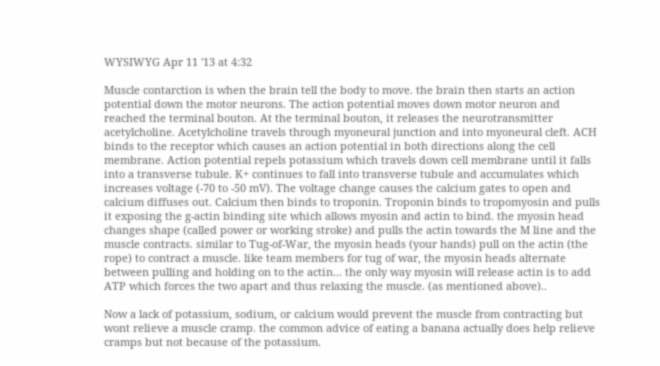WYSIWYG Apr 11 '13 at 4:32

Muscle contarction is when the brain tell the body to move. the brain then starts an action potential down the motor neurons. The action potential moves down motor neuron and reached the terminal bouton. At the terminal bouton, it releases the neurotransmitter acetylcholine. Acetylcholine travels through myoneural junction and into myoneural cleft. ACH binds to the receptor which causes an action potential in both directions along the cell membrane. Action potential repels potassium which travels down cell membrane until it falls into a transverse tubule. K+ continues to fall into transverse tubule and accumulates which increases voltage (-70 to -50 mV). The voltage change causes the calcium gates to open and calcium diffuses out. Calcium then binds to troponin. Troponin binds to tropomyosin and pulls it exposing the g-actin binding site which allows myosin and actin to bind. the myosin head changes shape (called power or working stroke) and pulls the actin towards the M line and the muscle contracts. similar to Tug-of-War, the myosin heads (your hands) pull on the actin (the rope) to contract a muscle. like team members for tug of war, the myosin heads alternate between pulling and holding on to the actin... the only way myosin will release actin is to add ATP which forces the two apart and thus relaxing the muscle. (as mentioned above)..

Now a lack of potassium, sodium, or calcium would prevent the muscle from contracting but wont relieve a muscle cramp. the common advice of eating a banana actually does help relieve cramps but not because of the potassium.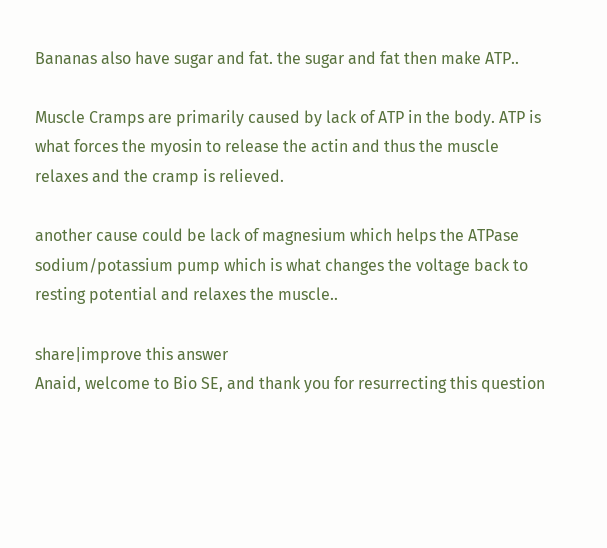Bananas also have sugar and fat. the sugar and fat then make ATP..

Muscle Cramps are primarily caused by lack of ATP in the body. ATP is what forces the myosin to release the actin and thus the muscle relaxes and the cramp is relieved.

another cause could be lack of magnesium which helps the ATPase sodium/potassium pump which is what changes the voltage back to resting potential and relaxes the muscle..

share|improve this answer
Anaid, welcome to Bio SE, and thank you for resurrecting this question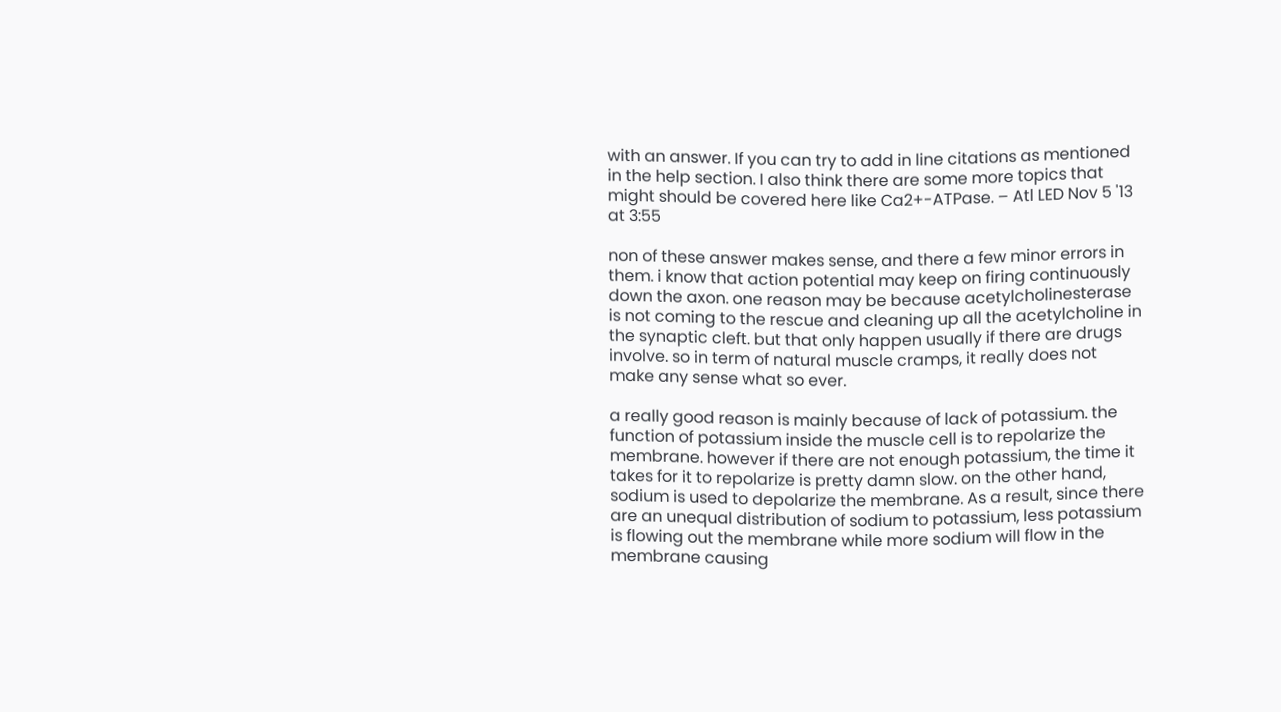with an answer. If you can try to add in line citations as mentioned in the help section. I also think there are some more topics that might should be covered here like Ca2+-ATPase. – Atl LED Nov 5 '13 at 3:55

non of these answer makes sense, and there a few minor errors in them. i know that action potential may keep on firing continuously down the axon. one reason may be because acetylcholinesterase is not coming to the rescue and cleaning up all the acetylcholine in the synaptic cleft. but that only happen usually if there are drugs involve. so in term of natural muscle cramps, it really does not make any sense what so ever.

a really good reason is mainly because of lack of potassium. the function of potassium inside the muscle cell is to repolarize the membrane. however if there are not enough potassium, the time it takes for it to repolarize is pretty damn slow. on the other hand, sodium is used to depolarize the membrane. As a result, since there are an unequal distribution of sodium to potassium, less potassium is flowing out the membrane while more sodium will flow in the membrane causing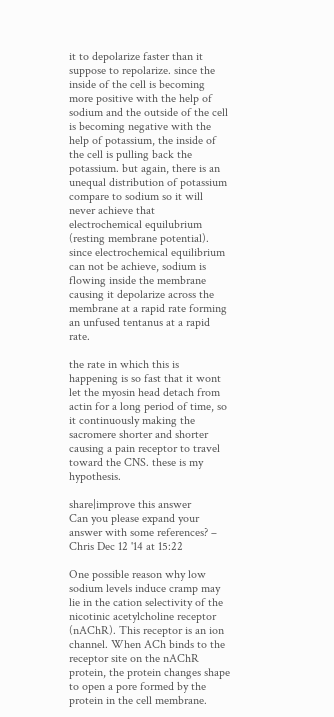it to depolarize faster than it suppose to repolarize. since the inside of the cell is becoming more positive with the help of sodium and the outside of the cell is becoming negative with the help of potassium, the inside of the cell is pulling back the potassium. but again, there is an unequal distribution of potassium compare to sodium so it will never achieve that electrochemical equilubrium (resting membrane potential). since electrochemical equilibrium can not be achieve, sodium is flowing inside the membrane causing it depolarize across the membrane at a rapid rate forming an unfused tentanus at a rapid rate.

the rate in which this is happening is so fast that it wont let the myosin head detach from actin for a long period of time, so it continuously making the sacromere shorter and shorter causing a pain receptor to travel toward the CNS. these is my hypothesis.

share|improve this answer
Can you please expand your answer with some references? – Chris Dec 12 '14 at 15:22

One possible reason why low sodium levels induce cramp may lie in the cation selectivity of the nicotinic acetylcholine receptor (nAChR). This receptor is an ion channel. When ACh binds to the receptor site on the nAChR protein, the protein changes shape to open a pore formed by the protein in the cell membrane.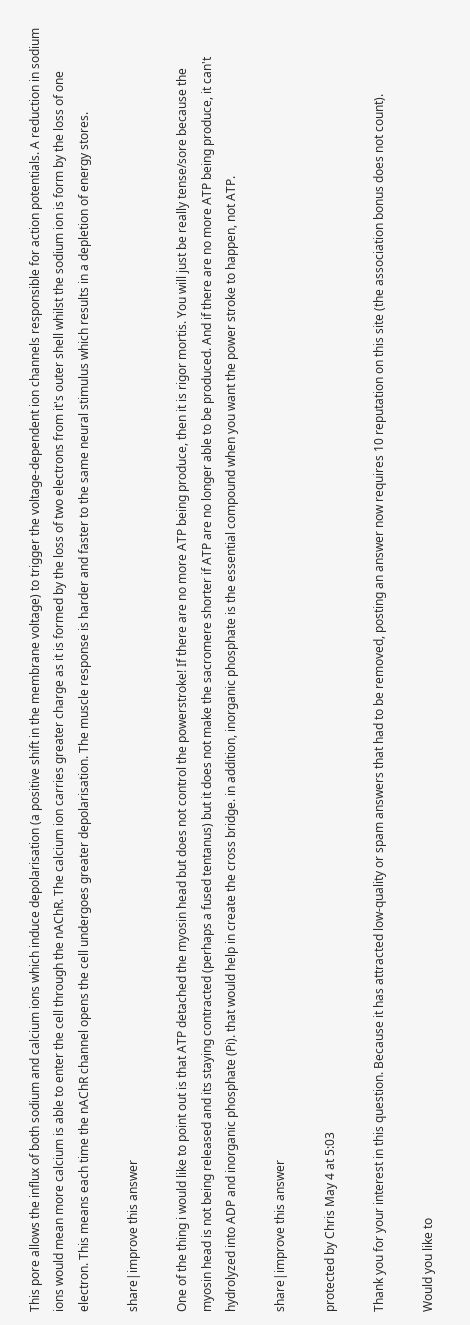This pore allows the influx of both sodium and calcium ions which induce depolarisation (a positive shift in the membrane voltage) to trigger the voltage-dependent ion channels responsible for action potentials. A reduction in sodium ions would mean more calcium is able to enter the cell through the nAChR. The calcium ion carries greater charge as it is formed by the loss of two electrons from it's outer shell whilst the sodium ion is form by the loss of one electron. This means each time the nAChR channel opens the cell undergoes greater depolarisation. The muscle response is harder and faster to the same neural stimulus which results in a depletion of energy stores.

share|improve this answer

One of the thing i would like to point out is that ATP detached the myosin head but does not control the powerstroke! If there are no more ATP being produce, then it is rigor mortis. You will just be really tense/sore because the myosin head is not being released and its staying contracted (perhaps a fused tentanus) but it does not make the sacromere shorter if ATP are no longer able to be produced. And if there are no more ATP being produce, it can't hydrolyzed into ADP and inorganic phosphate (Pi). that would help in create the cross bridge. in addition, inorganic phosphate is the essential compound when you want the power stroke to happen, not ATP.

share|improve this answer

protected by Chris May 4 at 5:03

Thank you for your interest in this question. Because it has attracted low-quality or spam answers that had to be removed, posting an answer now requires 10 reputation on this site (the association bonus does not count).

Would you like to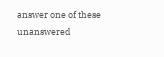answer one of these unanswered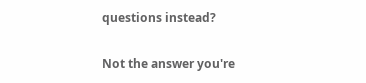questions instead?

Not the answer you're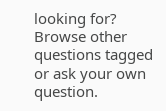looking for? Browse other questions tagged or ask your own question.